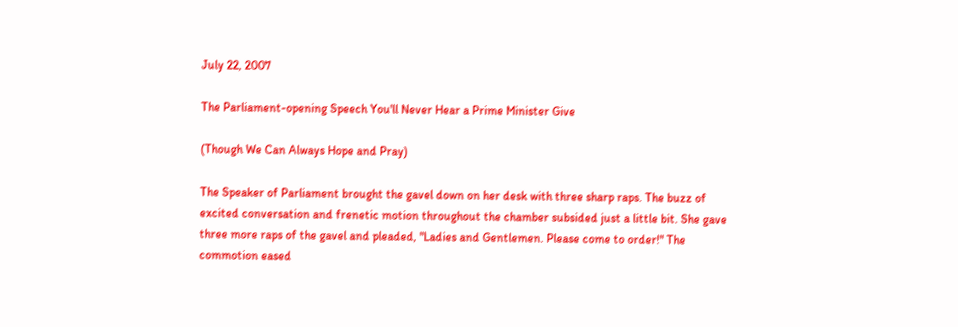July 22, 2007

The Parliament-opening Speech You'll Never Hear a Prime Minister Give

(Though We Can Always Hope and Pray)

The Speaker of Parliament brought the gavel down on her desk with three sharp raps. The buzz of excited conversation and frenetic motion throughout the chamber subsided just a little bit. She gave three more raps of the gavel and pleaded, "Ladies and Gentlemen. Please come to order!" The commotion eased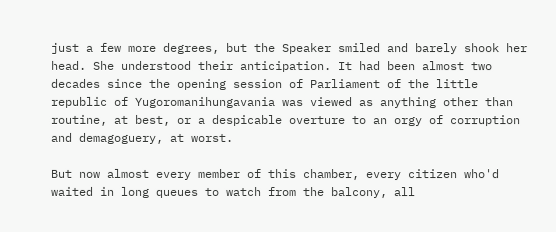just a few more degrees, but the Speaker smiled and barely shook her head. She understood their anticipation. It had been almost two decades since the opening session of Parliament of the little republic of Yugoromanihungavania was viewed as anything other than routine, at best, or a despicable overture to an orgy of corruption and demagoguery, at worst.

But now almost every member of this chamber, every citizen who'd waited in long queues to watch from the balcony, all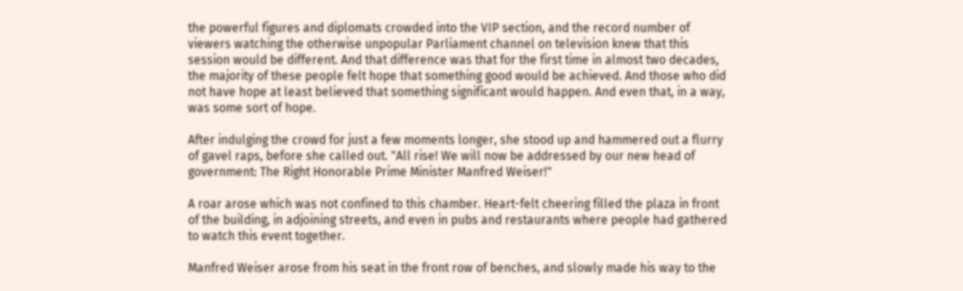the powerful figures and diplomats crowded into the VIP section, and the record number of viewers watching the otherwise unpopular Parliament channel on television knew that this session would be different. And that difference was that for the first time in almost two decades, the majority of these people felt hope that something good would be achieved. And those who did not have hope at least believed that something significant would happen. And even that, in a way, was some sort of hope.

After indulging the crowd for just a few moments longer, she stood up and hammered out a flurry of gavel raps, before she called out. "All rise! We will now be addressed by our new head of government: The Right Honorable Prime Minister Manfred Weiser!"

A roar arose which was not confined to this chamber. Heart-felt cheering filled the plaza in front of the building, in adjoining streets, and even in pubs and restaurants where people had gathered to watch this event together.

Manfred Weiser arose from his seat in the front row of benches, and slowly made his way to the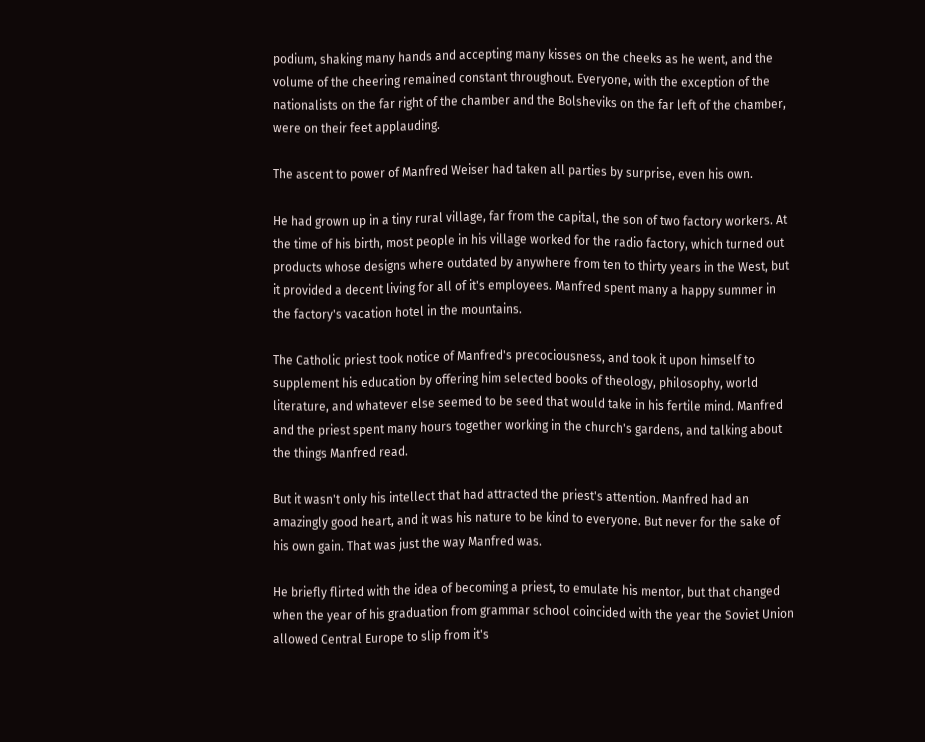podium, shaking many hands and accepting many kisses on the cheeks as he went, and the volume of the cheering remained constant throughout. Everyone, with the exception of the nationalists on the far right of the chamber and the Bolsheviks on the far left of the chamber, were on their feet applauding.

The ascent to power of Manfred Weiser had taken all parties by surprise, even his own.

He had grown up in a tiny rural village, far from the capital, the son of two factory workers. At the time of his birth, most people in his village worked for the radio factory, which turned out products whose designs where outdated by anywhere from ten to thirty years in the West, but it provided a decent living for all of it's employees. Manfred spent many a happy summer in the factory's vacation hotel in the mountains.

The Catholic priest took notice of Manfred's precociousness, and took it upon himself to supplement his education by offering him selected books of theology, philosophy, world literature, and whatever else seemed to be seed that would take in his fertile mind. Manfred and the priest spent many hours together working in the church's gardens, and talking about the things Manfred read.

But it wasn't only his intellect that had attracted the priest's attention. Manfred had an amazingly good heart, and it was his nature to be kind to everyone. But never for the sake of his own gain. That was just the way Manfred was.

He briefly flirted with the idea of becoming a priest, to emulate his mentor, but that changed when the year of his graduation from grammar school coincided with the year the Soviet Union allowed Central Europe to slip from it's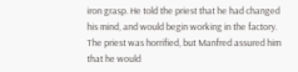iron grasp. He told the priest that he had changed his mind, and would begin working in the factory. The priest was horrified, but Manfred assured him that he would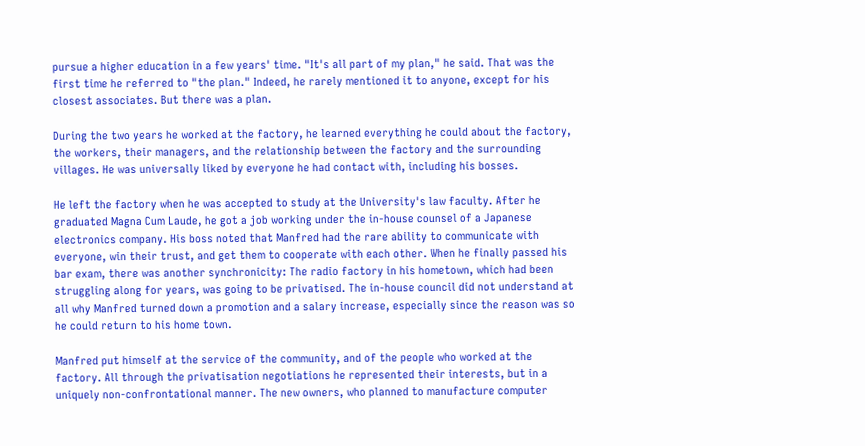pursue a higher education in a few years' time. "It's all part of my plan," he said. That was the first time he referred to "the plan." Indeed, he rarely mentioned it to anyone, except for his closest associates. But there was a plan.

During the two years he worked at the factory, he learned everything he could about the factory, the workers, their managers, and the relationship between the factory and the surrounding villages. He was universally liked by everyone he had contact with, including his bosses.

He left the factory when he was accepted to study at the University's law faculty. After he graduated Magna Cum Laude, he got a job working under the in-house counsel of a Japanese electronics company. His boss noted that Manfred had the rare ability to communicate with everyone, win their trust, and get them to cooperate with each other. When he finally passed his bar exam, there was another synchronicity: The radio factory in his hometown, which had been struggling along for years, was going to be privatised. The in-house council did not understand at all why Manfred turned down a promotion and a salary increase, especially since the reason was so he could return to his home town.

Manfred put himself at the service of the community, and of the people who worked at the factory. All through the privatisation negotiations he represented their interests, but in a uniquely non-confrontational manner. The new owners, who planned to manufacture computer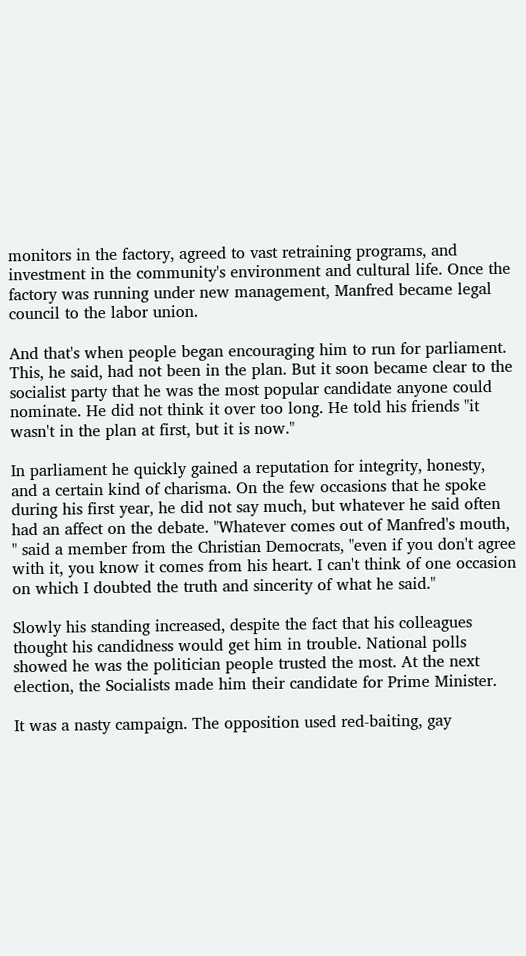monitors in the factory, agreed to vast retraining programs, and investment in the community's environment and cultural life. Once the factory was running under new management, Manfred became legal council to the labor union.

And that's when people began encouraging him to run for parliament. This, he said, had not been in the plan. But it soon became clear to the socialist party that he was the most popular candidate anyone could nominate. He did not think it over too long. He told his friends "it wasn't in the plan at first, but it is now."

In parliament he quickly gained a reputation for integrity, honesty, and a certain kind of charisma. On the few occasions that he spoke during his first year, he did not say much, but whatever he said often had an affect on the debate. "Whatever comes out of Manfred's mouth, " said a member from the Christian Democrats, "even if you don't agree with it, you know it comes from his heart. I can't think of one occasion on which I doubted the truth and sincerity of what he said."

Slowly his standing increased, despite the fact that his colleagues thought his candidness would get him in trouble. National polls showed he was the politician people trusted the most. At the next election, the Socialists made him their candidate for Prime Minister.

It was a nasty campaign. The opposition used red-baiting, gay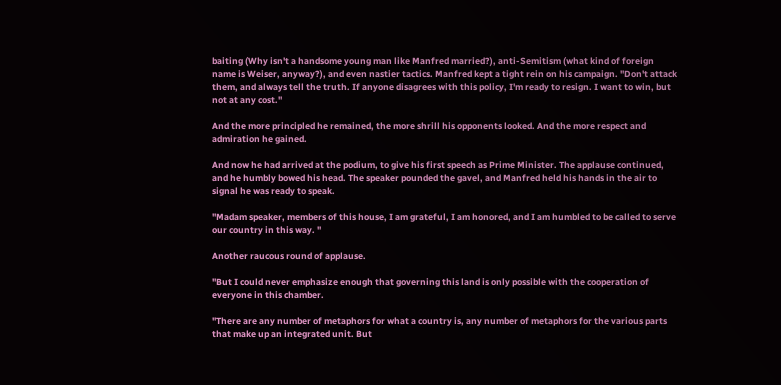baiting (Why isn't a handsome young man like Manfred married?), anti-Semitism (what kind of foreign name is Weiser, anyway?), and even nastier tactics. Manfred kept a tight rein on his campaign. "Don't attack them, and always tell the truth. If anyone disagrees with this policy, I'm ready to resign. I want to win, but not at any cost."

And the more principled he remained, the more shrill his opponents looked. And the more respect and admiration he gained.

And now he had arrived at the podium, to give his first speech as Prime Minister. The applause continued, and he humbly bowed his head. The speaker pounded the gavel, and Manfred held his hands in the air to signal he was ready to speak.

"Madam speaker, members of this house, I am grateful, I am honored, and I am humbled to be called to serve our country in this way. "

Another raucous round of applause.

"But I could never emphasize enough that governing this land is only possible with the cooperation of everyone in this chamber.

"There are any number of metaphors for what a country is, any number of metaphors for the various parts that make up an integrated unit. But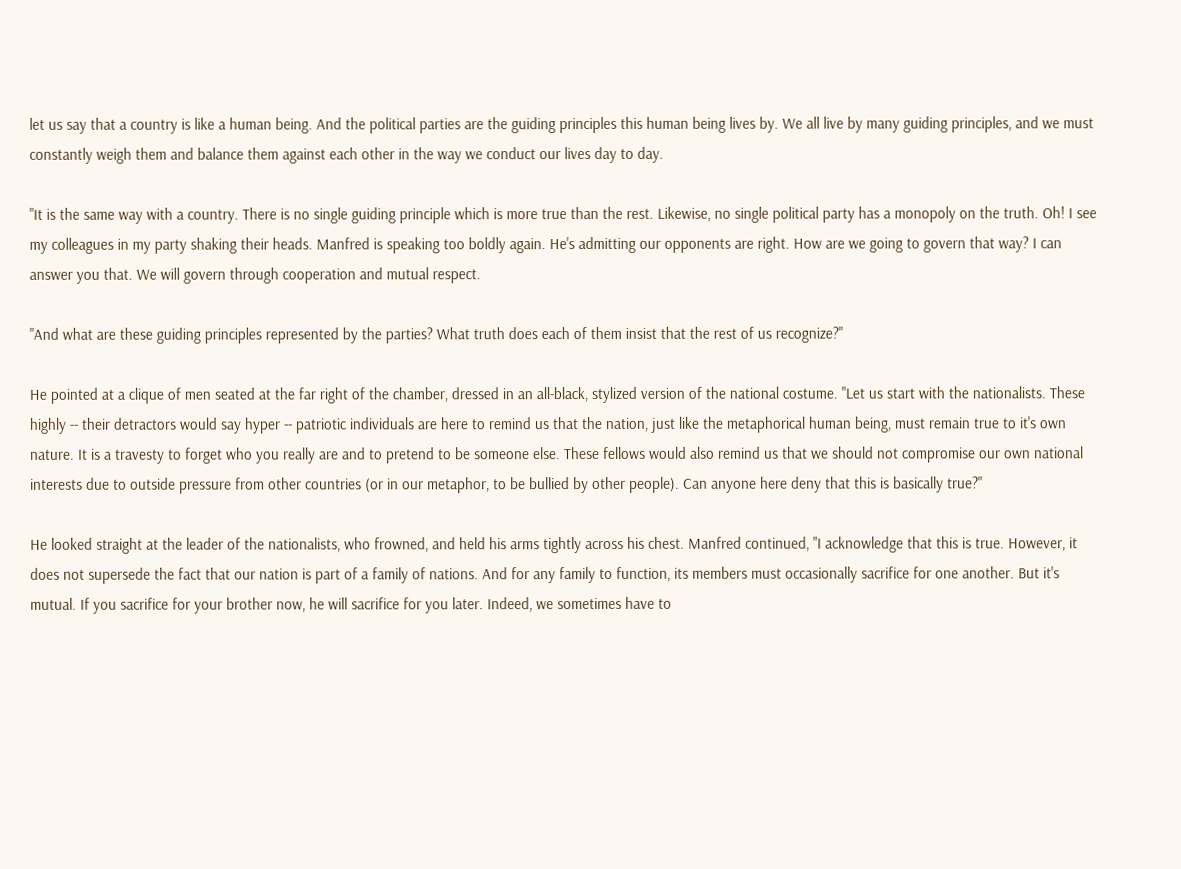let us say that a country is like a human being. And the political parties are the guiding principles this human being lives by. We all live by many guiding principles, and we must constantly weigh them and balance them against each other in the way we conduct our lives day to day.

"It is the same way with a country. There is no single guiding principle which is more true than the rest. Likewise, no single political party has a monopoly on the truth. Oh! I see my colleagues in my party shaking their heads. Manfred is speaking too boldly again. He's admitting our opponents are right. How are we going to govern that way? I can answer you that. We will govern through cooperation and mutual respect.

"And what are these guiding principles represented by the parties? What truth does each of them insist that the rest of us recognize?"

He pointed at a clique of men seated at the far right of the chamber, dressed in an all-black, stylized version of the national costume. "Let us start with the nationalists. These highly -- their detractors would say hyper -- patriotic individuals are here to remind us that the nation, just like the metaphorical human being, must remain true to it's own nature. It is a travesty to forget who you really are and to pretend to be someone else. These fellows would also remind us that we should not compromise our own national interests due to outside pressure from other countries (or in our metaphor, to be bullied by other people). Can anyone here deny that this is basically true?"

He looked straight at the leader of the nationalists, who frowned, and held his arms tightly across his chest. Manfred continued, "I acknowledge that this is true. However, it does not supersede the fact that our nation is part of a family of nations. And for any family to function, its members must occasionally sacrifice for one another. But it's mutual. If you sacrifice for your brother now, he will sacrifice for you later. Indeed, we sometimes have to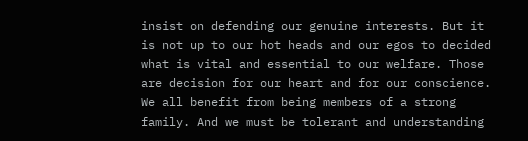insist on defending our genuine interests. But it is not up to our hot heads and our egos to decided what is vital and essential to our welfare. Those are decision for our heart and for our conscience. We all benefit from being members of a strong family. And we must be tolerant and understanding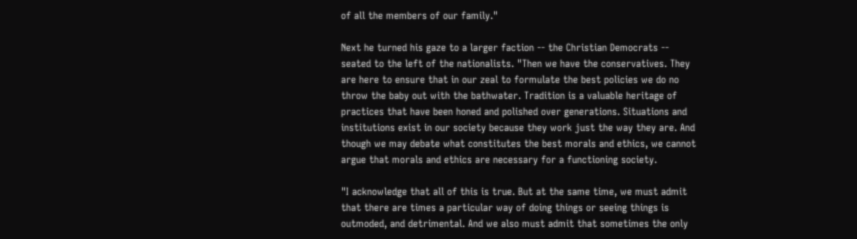of all the members of our family."

Next he turned his gaze to a larger faction -- the Christian Democrats -- seated to the left of the nationalists. "Then we have the conservatives. They are here to ensure that in our zeal to formulate the best policies we do no throw the baby out with the bathwater. Tradition is a valuable heritage of practices that have been honed and polished over generations. Situations and institutions exist in our society because they work just the way they are. And though we may debate what constitutes the best morals and ethics, we cannot argue that morals and ethics are necessary for a functioning society.

"I acknowledge that all of this is true. But at the same time, we must admit that there are times a particular way of doing things or seeing things is outmoded, and detrimental. And we also must admit that sometimes the only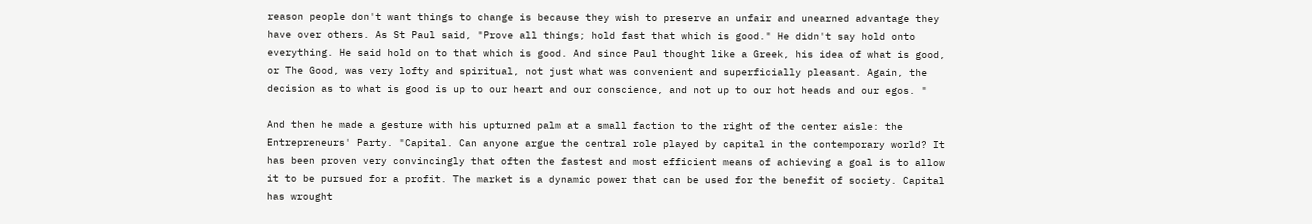reason people don't want things to change is because they wish to preserve an unfair and unearned advantage they have over others. As St Paul said, "Prove all things; hold fast that which is good." He didn't say hold onto everything. He said hold on to that which is good. And since Paul thought like a Greek, his idea of what is good, or The Good, was very lofty and spiritual, not just what was convenient and superficially pleasant. Again, the decision as to what is good is up to our heart and our conscience, and not up to our hot heads and our egos. "

And then he made a gesture with his upturned palm at a small faction to the right of the center aisle: the Entrepreneurs' Party. "Capital. Can anyone argue the central role played by capital in the contemporary world? It has been proven very convincingly that often the fastest and most efficient means of achieving a goal is to allow it to be pursued for a profit. The market is a dynamic power that can be used for the benefit of society. Capital has wrought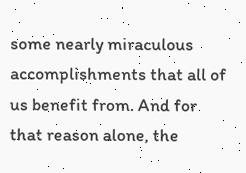some nearly miraculous accomplishments that all of us benefit from. And for that reason alone, the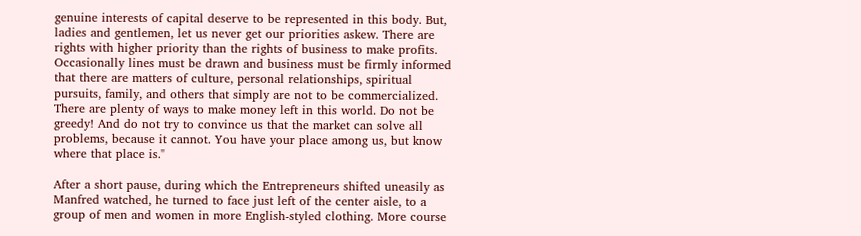genuine interests of capital deserve to be represented in this body. But, ladies and gentlemen, let us never get our priorities askew. There are rights with higher priority than the rights of business to make profits. Occasionally lines must be drawn and business must be firmly informed that there are matters of culture, personal relationships, spiritual pursuits, family, and others that simply are not to be commercialized. There are plenty of ways to make money left in this world. Do not be greedy! And do not try to convince us that the market can solve all problems, because it cannot. You have your place among us, but know where that place is."

After a short pause, during which the Entrepreneurs shifted uneasily as Manfred watched, he turned to face just left of the center aisle, to a group of men and women in more English-styled clothing. More course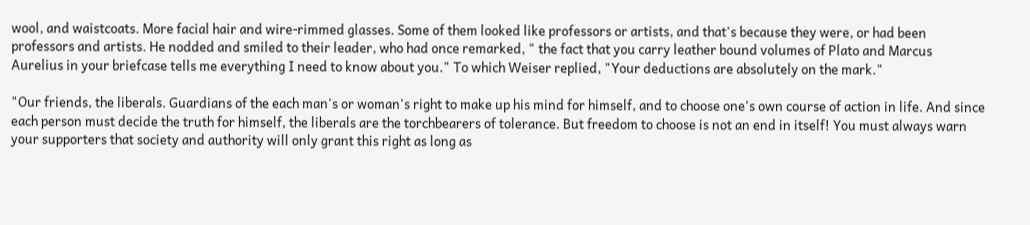wool, and waistcoats. More facial hair and wire-rimmed glasses. Some of them looked like professors or artists, and that's because they were, or had been professors and artists. He nodded and smiled to their leader, who had once remarked, " the fact that you carry leather bound volumes of Plato and Marcus Aurelius in your briefcase tells me everything I need to know about you." To which Weiser replied, "Your deductions are absolutely on the mark."

"Our friends, the liberals. Guardians of the each man's or woman's right to make up his mind for himself, and to choose one's own course of action in life. And since each person must decide the truth for himself, the liberals are the torchbearers of tolerance. But freedom to choose is not an end in itself! You must always warn your supporters that society and authority will only grant this right as long as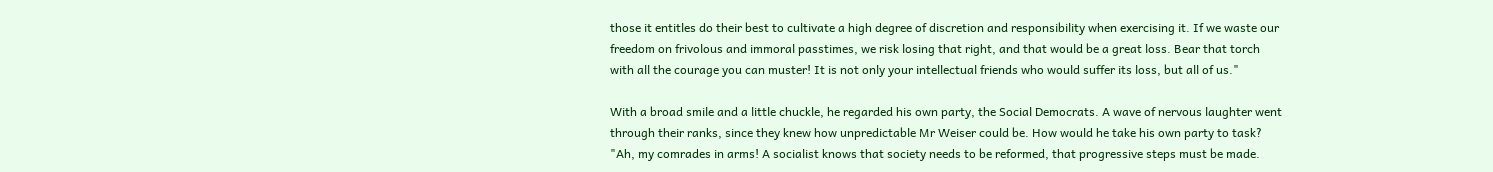those it entitles do their best to cultivate a high degree of discretion and responsibility when exercising it. If we waste our freedom on frivolous and immoral passtimes, we risk losing that right, and that would be a great loss. Bear that torch with all the courage you can muster! It is not only your intellectual friends who would suffer its loss, but all of us."

With a broad smile and a little chuckle, he regarded his own party, the Social Democrats. A wave of nervous laughter went through their ranks, since they knew how unpredictable Mr Weiser could be. How would he take his own party to task? "Ah, my comrades in arms! A socialist knows that society needs to be reformed, that progressive steps must be made.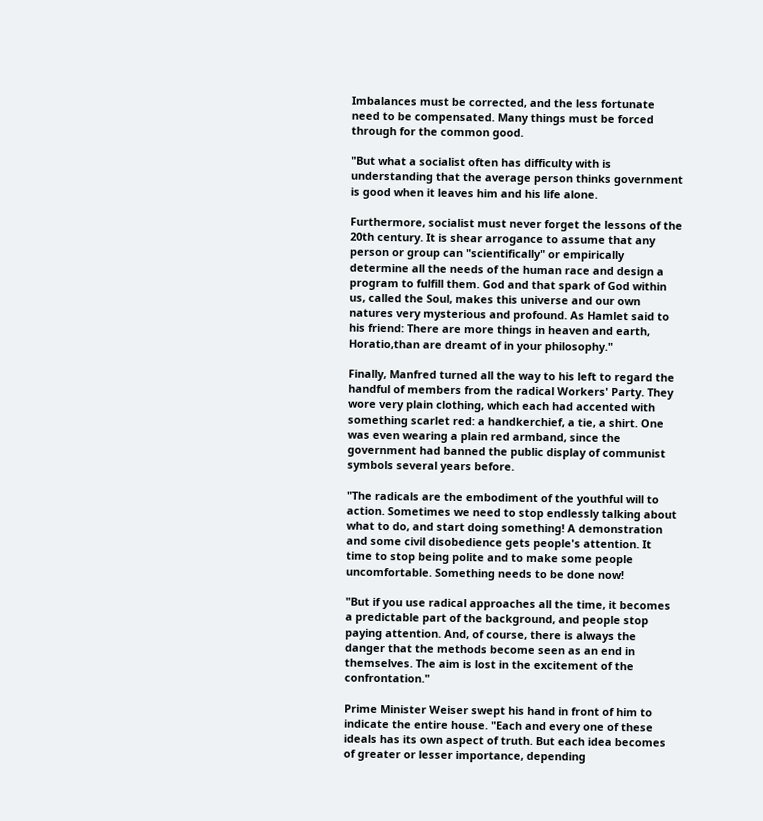Imbalances must be corrected, and the less fortunate need to be compensated. Many things must be forced through for the common good.

"But what a socialist often has difficulty with is understanding that the average person thinks government is good when it leaves him and his life alone.

Furthermore, socialist must never forget the lessons of the 20th century. It is shear arrogance to assume that any person or group can "scientifically" or empirically determine all the needs of the human race and design a program to fulfill them. God and that spark of God within us, called the Soul, makes this universe and our own natures very mysterious and profound. As Hamlet said to his friend: There are more things in heaven and earth, Horatio,than are dreamt of in your philosophy."

Finally, Manfred turned all the way to his left to regard the handful of members from the radical Workers' Party. They wore very plain clothing, which each had accented with something scarlet red: a handkerchief, a tie, a shirt. One was even wearing a plain red armband, since the government had banned the public display of communist symbols several years before.

"The radicals are the embodiment of the youthful will to action. Sometimes we need to stop endlessly talking about what to do, and start doing something! A demonstration and some civil disobedience gets people's attention. It time to stop being polite and to make some people uncomfortable. Something needs to be done now!

"But if you use radical approaches all the time, it becomes a predictable part of the background, and people stop paying attention. And, of course, there is always the danger that the methods become seen as an end in themselves. The aim is lost in the excitement of the confrontation."

Prime Minister Weiser swept his hand in front of him to indicate the entire house. "Each and every one of these ideals has its own aspect of truth. But each idea becomes of greater or lesser importance, depending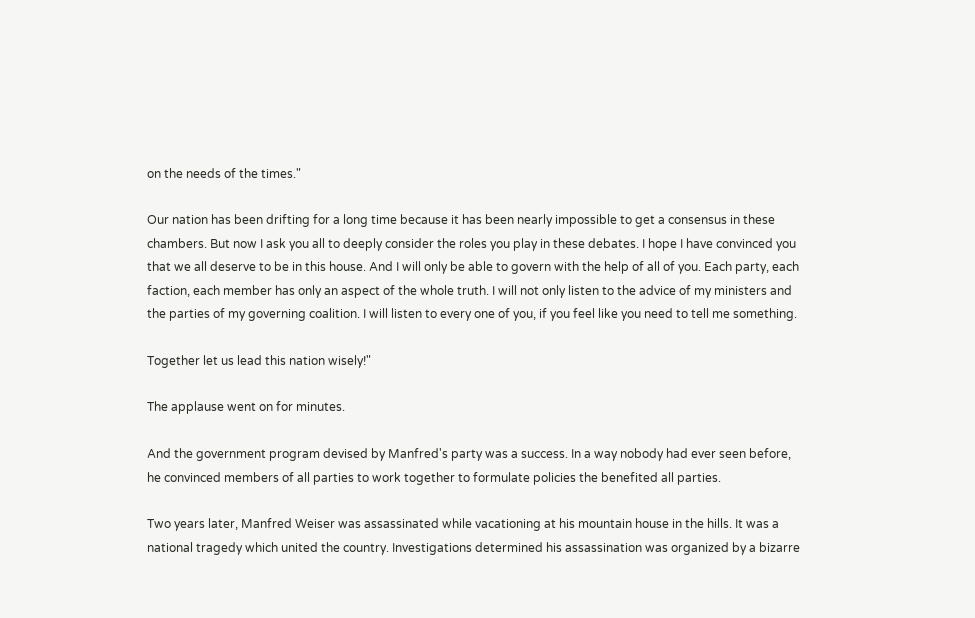on the needs of the times."

Our nation has been drifting for a long time because it has been nearly impossible to get a consensus in these chambers. But now I ask you all to deeply consider the roles you play in these debates. I hope I have convinced you that we all deserve to be in this house. And I will only be able to govern with the help of all of you. Each party, each faction, each member has only an aspect of the whole truth. I will not only listen to the advice of my ministers and the parties of my governing coalition. I will listen to every one of you, if you feel like you need to tell me something.

Together let us lead this nation wisely!"

The applause went on for minutes.

And the government program devised by Manfred's party was a success. In a way nobody had ever seen before, he convinced members of all parties to work together to formulate policies the benefited all parties.

Two years later, Manfred Weiser was assassinated while vacationing at his mountain house in the hills. It was a national tragedy which united the country. Investigations determined his assassination was organized by a bizarre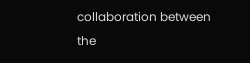collaboration between the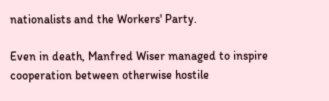nationalists and the Workers' Party.

Even in death, Manfred Wiser managed to inspire cooperation between otherwise hostile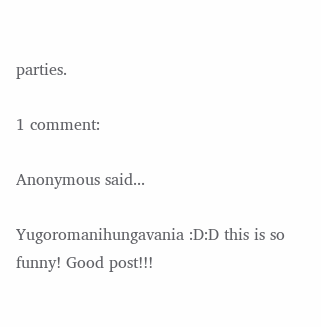parties.

1 comment:

Anonymous said...

Yugoromanihungavania :D:D this is so funny! Good post!!!